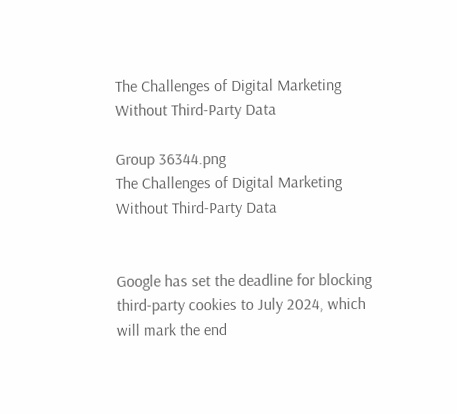The Challenges of Digital Marketing Without Third-Party Data

Group 36344.png
The Challenges of Digital Marketing Without Third-Party Data


Google has set the deadline for blocking third-party cookies to July 2024, which will mark the end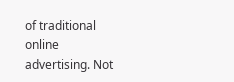of traditional online advertising. Not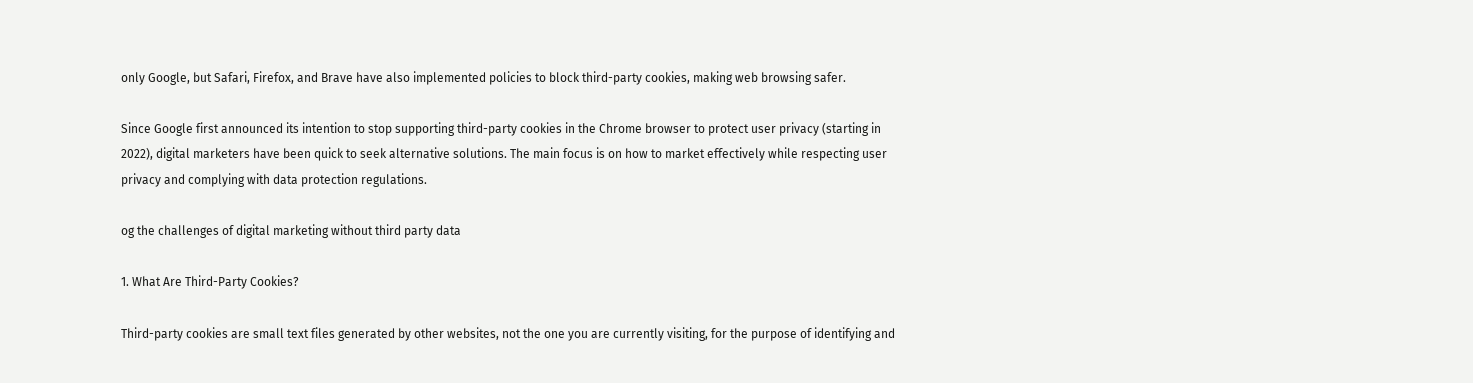only Google, but Safari, Firefox, and Brave have also implemented policies to block third-party cookies, making web browsing safer.

Since Google first announced its intention to stop supporting third-party cookies in the Chrome browser to protect user privacy (starting in 2022), digital marketers have been quick to seek alternative solutions. The main focus is on how to market effectively while respecting user privacy and complying with data protection regulations.

og the challenges of digital marketing without third party data

1. What Are Third-Party Cookies?

Third-party cookies are small text files generated by other websites, not the one you are currently visiting, for the purpose of identifying and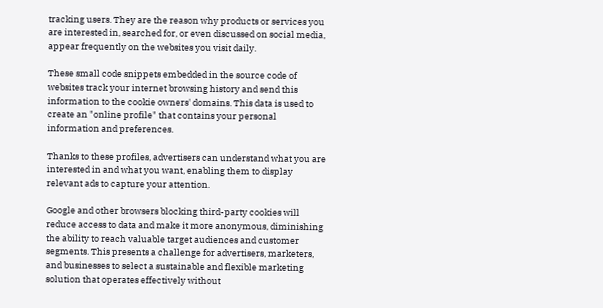tracking users. They are the reason why products or services you are interested in, searched for, or even discussed on social media, appear frequently on the websites you visit daily.

These small code snippets embedded in the source code of websites track your internet browsing history and send this information to the cookie owners' domains. This data is used to create an "online profile" that contains your personal information and preferences.

Thanks to these profiles, advertisers can understand what you are interested in and what you want, enabling them to display relevant ads to capture your attention.

Google and other browsers blocking third-party cookies will reduce access to data and make it more anonymous, diminishing the ability to reach valuable target audiences and customer segments. This presents a challenge for advertisers, marketers, and businesses to select a sustainable and flexible marketing solution that operates effectively without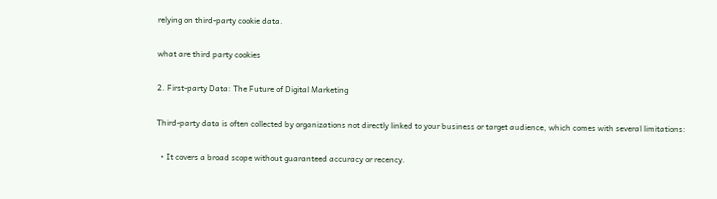relying on third-party cookie data.

what are third party cookies

2. First-party Data: The Future of Digital Marketing

Third-party data is often collected by organizations not directly linked to your business or target audience, which comes with several limitations:

  • It covers a broad scope without guaranteed accuracy or recency.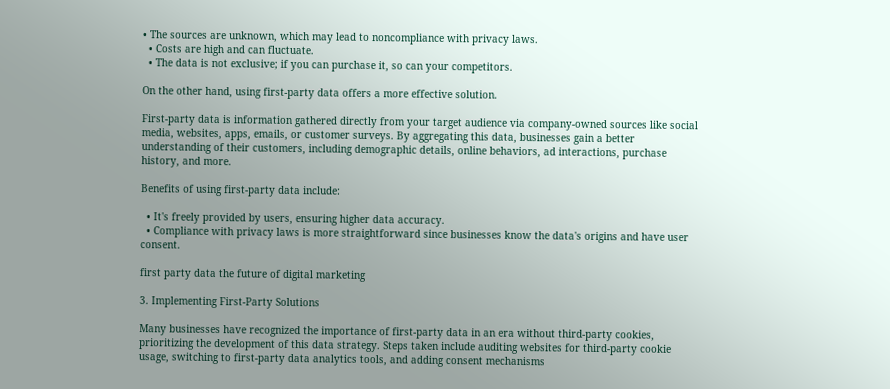• The sources are unknown, which may lead to noncompliance with privacy laws.
  • Costs are high and can fluctuate.
  • The data is not exclusive; if you can purchase it, so can your competitors.

On the other hand, using first-party data offers a more effective solution.

First-party data is information gathered directly from your target audience via company-owned sources like social media, websites, apps, emails, or customer surveys. By aggregating this data, businesses gain a better understanding of their customers, including demographic details, online behaviors, ad interactions, purchase history, and more.

Benefits of using first-party data include:

  • It's freely provided by users, ensuring higher data accuracy.
  • Compliance with privacy laws is more straightforward since businesses know the data's origins and have user consent.

first party data the future of digital marketing

3. Implementing First-Party Solutions

Many businesses have recognized the importance of first-party data in an era without third-party cookies, prioritizing the development of this data strategy. Steps taken include auditing websites for third-party cookie usage, switching to first-party data analytics tools, and adding consent mechanisms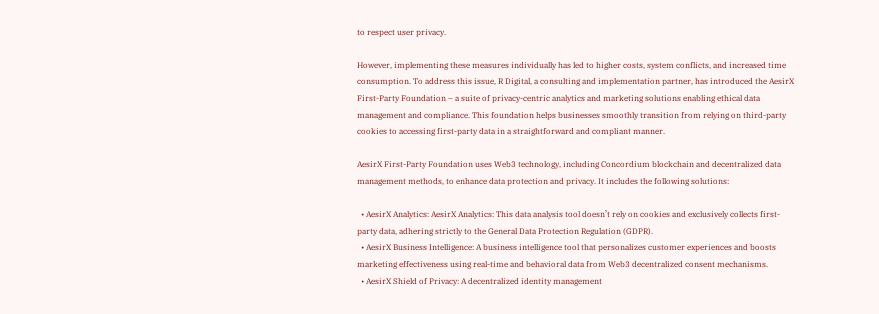to respect user privacy.

However, implementing these measures individually has led to higher costs, system conflicts, and increased time consumption. To address this issue, R Digital, a consulting and implementation partner, has introduced the AesirX First-Party Foundation – a suite of privacy-centric analytics and marketing solutions enabling ethical data management and compliance. This foundation helps businesses smoothly transition from relying on third-party cookies to accessing first-party data in a straightforward and compliant manner.

AesirX First-Party Foundation uses Web3 technology, including Concordium blockchain and decentralized data management methods, to enhance data protection and privacy. It includes the following solutions:

  • AesirX Analytics: AesirX Analytics: This data analysis tool doesn’t rely on cookies and exclusively collects first-party data, adhering strictly to the General Data Protection Regulation (GDPR).
  • AesirX Business Intelligence: A business intelligence tool that personalizes customer experiences and boosts marketing effectiveness using real-time and behavioral data from Web3 decentralized consent mechanisms.
  • AesirX Shield of Privacy: A decentralized identity management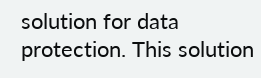solution for data protection. This solution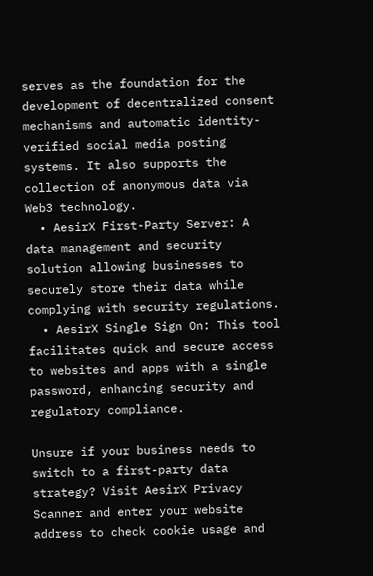serves as the foundation for the development of decentralized consent mechanisms and automatic identity-verified social media posting systems. It also supports the collection of anonymous data via Web3 technology.
  • AesirX First-Party Server: A data management and security solution allowing businesses to securely store their data while complying with security regulations.
  • AesirX Single Sign On: This tool facilitates quick and secure access to websites and apps with a single password, enhancing security and regulatory compliance.

Unsure if your business needs to switch to a first-party data strategy? Visit AesirX Privacy Scanner and enter your website address to check cookie usage and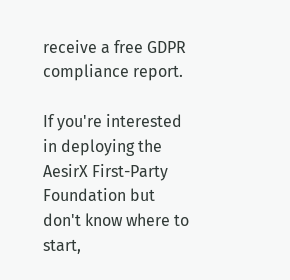receive a free GDPR compliance report.

If you're interested in deploying the AesirX First-Party Foundation but don't know where to start,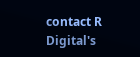contact R Digital's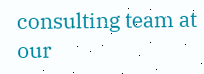consulting team at our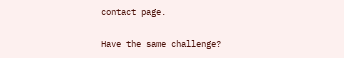contact page.

Have the same challenge?